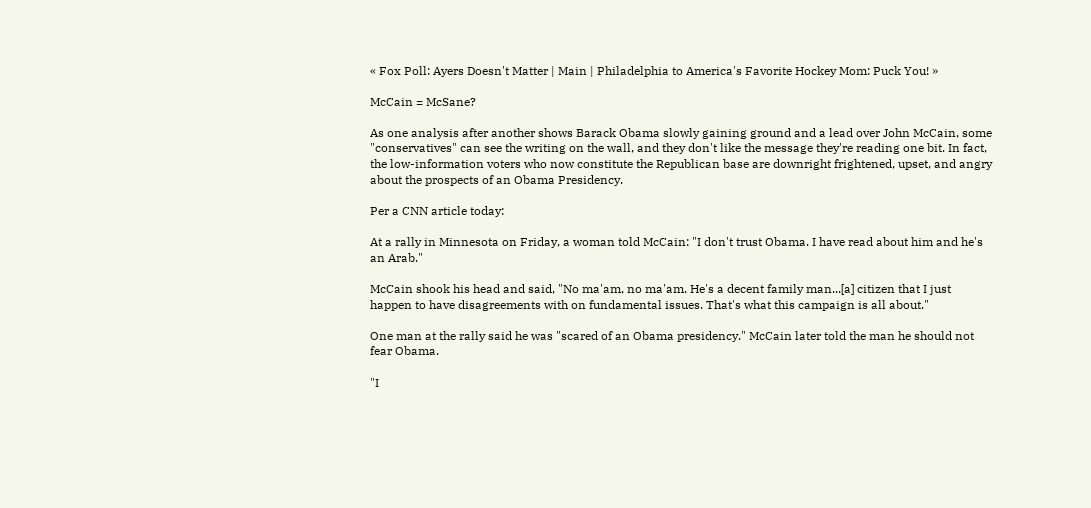« Fox Poll: Ayers Doesn't Matter | Main | Philadelphia to America's Favorite Hockey Mom: Puck You! »

McCain = McSane?

As one analysis after another shows Barack Obama slowly gaining ground and a lead over John McCain, some "conservatives" can see the writing on the wall, and they don't like the message they're reading one bit. In fact, the low-information voters who now constitute the Republican base are downright frightened, upset, and angry about the prospects of an Obama Presidency.

Per a CNN article today:

At a rally in Minnesota on Friday, a woman told McCain: "I don't trust Obama. I have read about him and he's an Arab."

McCain shook his head and said, "No ma'am, no ma'am. He's a decent family man...[a] citizen that I just happen to have disagreements with on fundamental issues. That's what this campaign is all about."

One man at the rally said he was "scared of an Obama presidency." McCain later told the man he should not fear Obama.

"I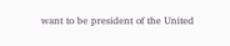want to be president of the United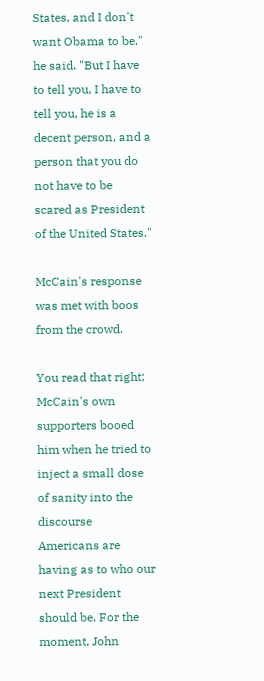States, and I don't want Obama to be," he said. "But I have to tell you, I have to tell you, he is a decent person, and a person that you do not have to be scared as President of the United States."

McCain's response was met with boos from the crowd.

You read that right; McCain's own supporters booed him when he tried to inject a small dose of sanity into the discourse Americans are having as to who our next President should be. For the moment, John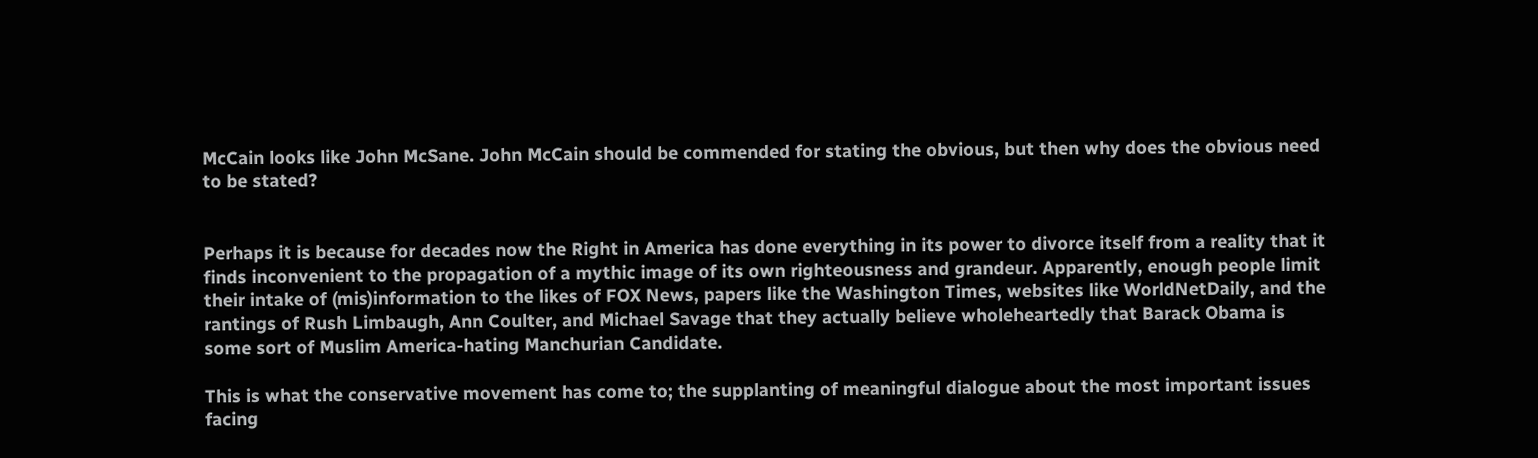McCain looks like John McSane. John McCain should be commended for stating the obvious, but then why does the obvious need to be stated?


Perhaps it is because for decades now the Right in America has done everything in its power to divorce itself from a reality that it finds inconvenient to the propagation of a mythic image of its own righteousness and grandeur. Apparently, enough people limit their intake of (mis)information to the likes of FOX News, papers like the Washington Times, websites like WorldNetDaily, and the rantings of Rush Limbaugh, Ann Coulter, and Michael Savage that they actually believe wholeheartedly that Barack Obama is some sort of Muslim America-hating Manchurian Candidate.

This is what the conservative movement has come to; the supplanting of meaningful dialogue about the most important issues facing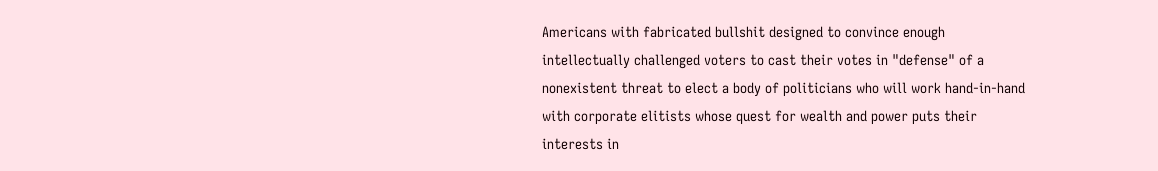Americans with fabricated bullshit designed to convince enough intellectually challenged voters to cast their votes in "defense" of a nonexistent threat to elect a body of politicians who will work hand-in-hand with corporate elitists whose quest for wealth and power puts their interests in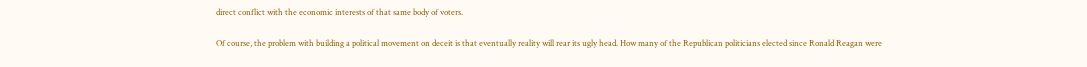direct conflict with the economic interests of that same body of voters.

Of course, the problem with building a political movement on deceit is that eventually reality will rear its ugly head. How many of the Republican politicians elected since Ronald Reagan were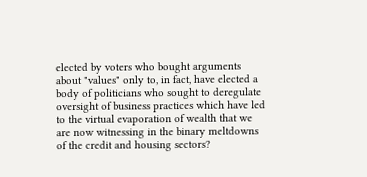elected by voters who bought arguments about "values" only to, in fact, have elected a body of politicians who sought to deregulate oversight of business practices which have led to the virtual evaporation of wealth that we are now witnessing in the binary meltdowns of the credit and housing sectors?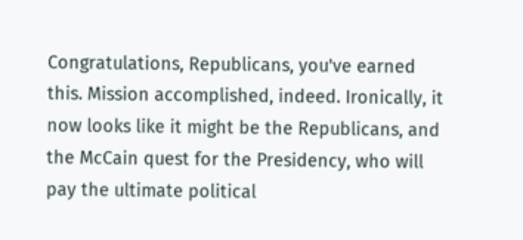Congratulations, Republicans, you've earned this. Mission accomplished, indeed. Ironically, it now looks like it might be the Republicans, and the McCain quest for the Presidency, who will pay the ultimate political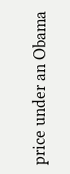price under an Obama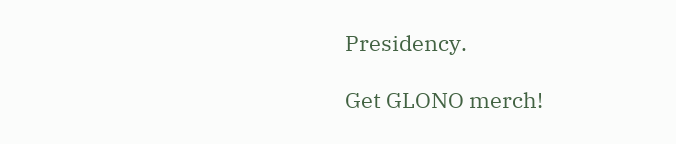Presidency.

Get GLONO merch!